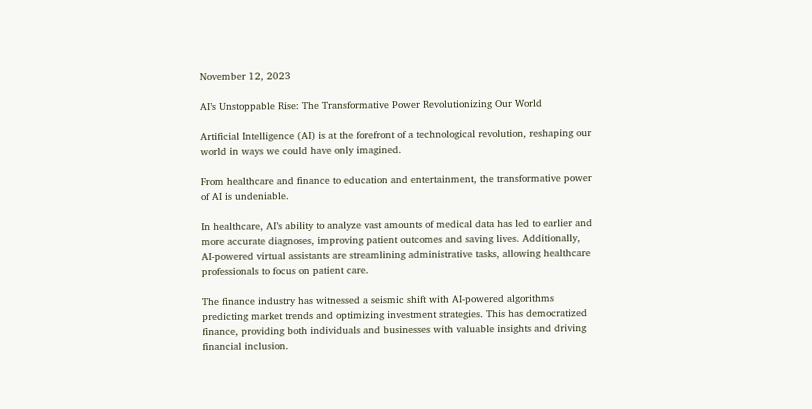November 12, 2023

AI’s Unstoppable Rise: The Transformative Power Revolutionizing Our World

Artificial Intelligence (AI) is at the forefront of a technological revolution, reshaping our world in ways we could have only imagined.

From healthcare and finance to education and entertainment, the transformative power of AI is undeniable.

In healthcare, AI’s ability to analyze vast amounts of medical data has led to earlier and more accurate diagnoses, improving patient outcomes and saving lives. Additionally, AI-powered virtual assistants are streamlining administrative tasks, allowing healthcare professionals to focus on patient care.

The finance industry has witnessed a seismic shift with AI-powered algorithms predicting market trends and optimizing investment strategies. This has democratized finance, providing both individuals and businesses with valuable insights and driving financial inclusion.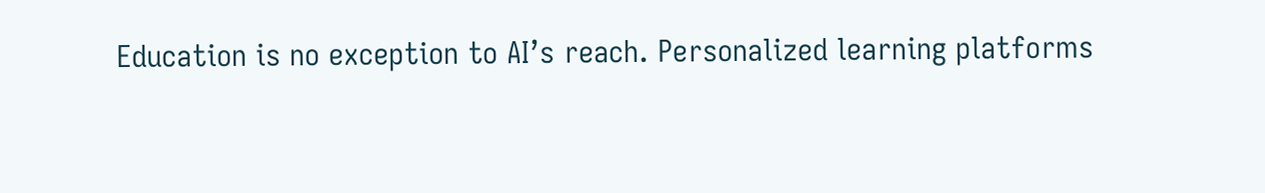Education is no exception to AI’s reach. Personalized learning platforms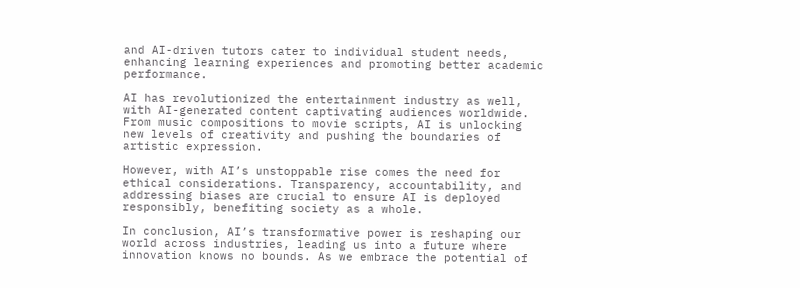and AI-driven tutors cater to individual student needs, enhancing learning experiences and promoting better academic performance.

AI has revolutionized the entertainment industry as well, with AI-generated content captivating audiences worldwide. From music compositions to movie scripts, AI is unlocking new levels of creativity and pushing the boundaries of artistic expression.

However, with AI’s unstoppable rise comes the need for ethical considerations. Transparency, accountability, and addressing biases are crucial to ensure AI is deployed responsibly, benefiting society as a whole.

In conclusion, AI’s transformative power is reshaping our world across industries, leading us into a future where innovation knows no bounds. As we embrace the potential of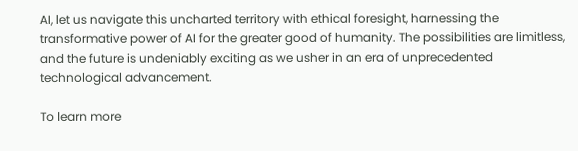AI, let us navigate this uncharted territory with ethical foresight, harnessing the transformative power of AI for the greater good of humanity. The possibilities are limitless, and the future is undeniably exciting as we usher in an era of unprecedented technological advancement.

To learn more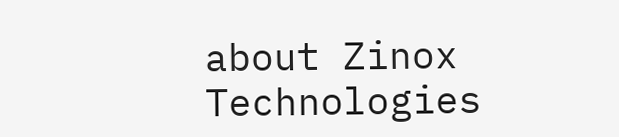about Zinox Technologies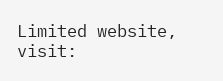Limited website, visit: